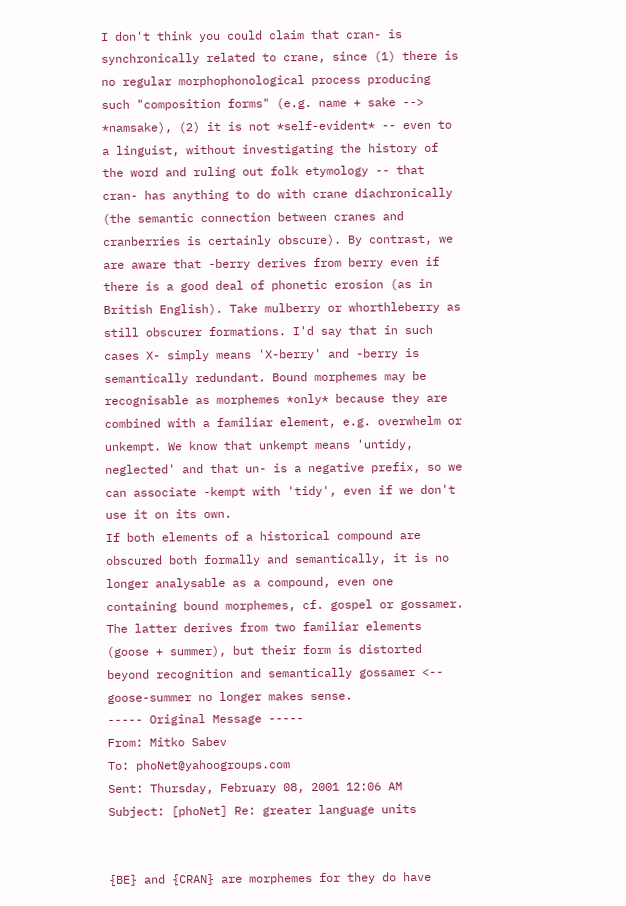I don't think you could claim that cran- is synchronically related to crane, since (1) there is no regular morphophonological process producing such "composition forms" (e.g. name + sake --> *namsake), (2) it is not *self-evident* -- even to a linguist, without investigating the history of the word and ruling out folk etymology -- that cran- has anything to do with crane diachronically (the semantic connection between cranes and cranberries is certainly obscure). By contrast, we are aware that -berry derives from berry even if there is a good deal of phonetic erosion (as in British English). Take mulberry or whorthleberry as still obscurer formations. I'd say that in such cases X- simply means 'X-berry' and -berry is semantically redundant. Bound morphemes may be recognisable as morphemes *only* because they are combined with a familiar element, e.g. overwhelm or unkempt. We know that unkempt means 'untidy, neglected' and that un- is a negative prefix, so we can associate -kempt with 'tidy', even if we don't use it on its own.
If both elements of a historical compound are obscured both formally and semantically, it is no longer analysable as a compound, even one containing bound morphemes, cf. gospel or gossamer. The latter derives from two familiar elements (goose + summer), but their form is distorted beyond recognition and semantically gossamer <-- goose-summer no longer makes sense.
----- Original Message -----
From: Mitko Sabev
To: phoNet@yahoogroups.com
Sent: Thursday, February 08, 2001 12:06 AM
Subject: [phoNet] Re: greater language units


{BE} and {CRAN} are morphemes for they do have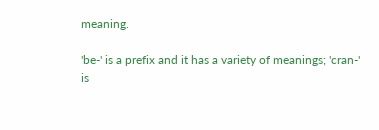meaning.

'be-' is a prefix and it has a variety of meanings; 'cran-' is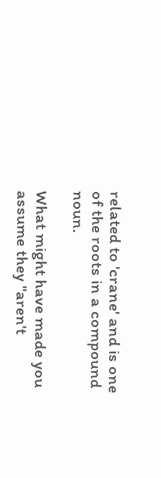related to 'crane' and is one of the roots in a compound noun.

What might have made you assume they "aren't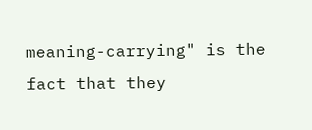meaning-carrying" is the
fact that they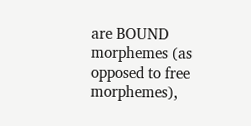are BOUND morphemes (as opposed to free morphemes),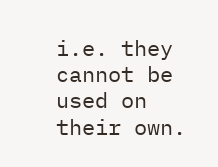i.e. they cannot be used on their own.